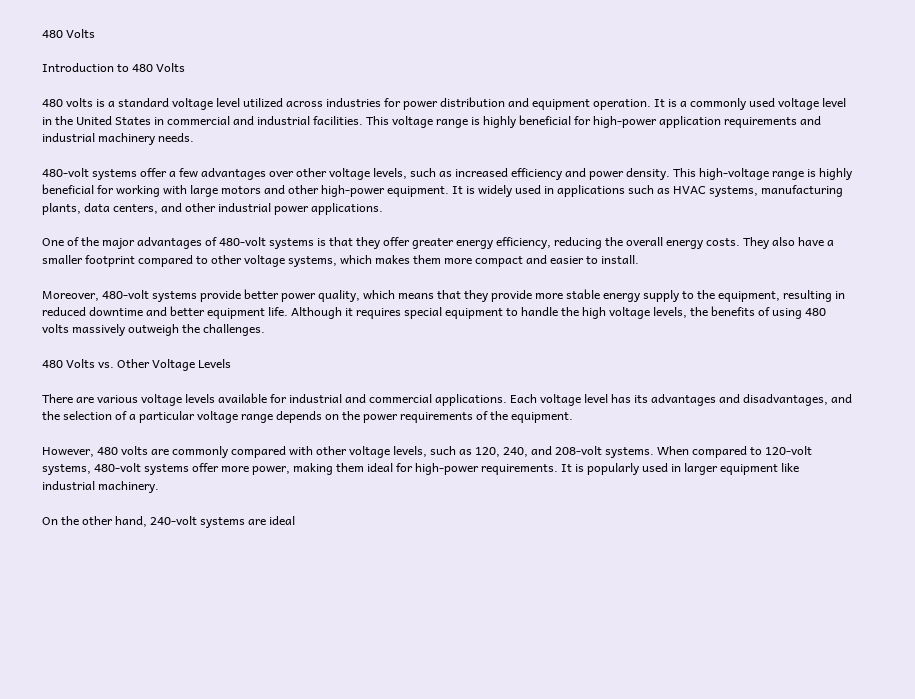480 Volts

Introduction to 480 Volts

480 volts is a standard voltage level utilized across industries for power distribution and equipment operation. It is a commonly used voltage level in the United States in commercial and industrial facilities. This voltage range is highly beneficial for high-power application requirements and industrial machinery needs.

480-volt systems offer a few advantages over other voltage levels, such as increased efficiency and power density. This high-voltage range is highly beneficial for working with large motors and other high-power equipment. It is widely used in applications such as HVAC systems, manufacturing plants, data centers, and other industrial power applications.

One of the major advantages of 480-volt systems is that they offer greater energy efficiency, reducing the overall energy costs. They also have a smaller footprint compared to other voltage systems, which makes them more compact and easier to install.

Moreover, 480-volt systems provide better power quality, which means that they provide more stable energy supply to the equipment, resulting in reduced downtime and better equipment life. Although it requires special equipment to handle the high voltage levels, the benefits of using 480 volts massively outweigh the challenges.

480 Volts vs. Other Voltage Levels

There are various voltage levels available for industrial and commercial applications. Each voltage level has its advantages and disadvantages, and the selection of a particular voltage range depends on the power requirements of the equipment.

However, 480 volts are commonly compared with other voltage levels, such as 120, 240, and 208-volt systems. When compared to 120-volt systems, 480-volt systems offer more power, making them ideal for high-power requirements. It is popularly used in larger equipment like industrial machinery.

On the other hand, 240-volt systems are ideal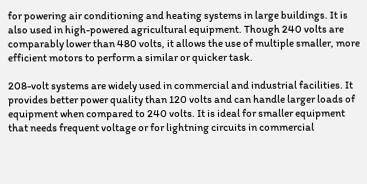for powering air conditioning and heating systems in large buildings. It is also used in high-powered agricultural equipment. Though 240 volts are comparably lower than 480 volts, it allows the use of multiple smaller, more efficient motors to perform a similar or quicker task.

208-volt systems are widely used in commercial and industrial facilities. It provides better power quality than 120 volts and can handle larger loads of equipment when compared to 240 volts. It is ideal for smaller equipment that needs frequent voltage or for lightning circuits in commercial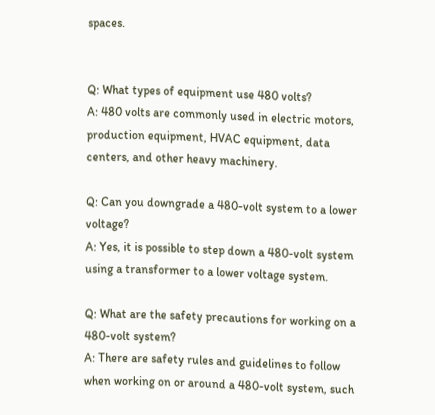spaces.


Q: What types of equipment use 480 volts?
A: 480 volts are commonly used in electric motors, production equipment, HVAC equipment, data centers, and other heavy machinery.

Q: Can you downgrade a 480-volt system to a lower voltage?
A: Yes, it is possible to step down a 480-volt system using a transformer to a lower voltage system.

Q: What are the safety precautions for working on a 480-volt system?
A: There are safety rules and guidelines to follow when working on or around a 480-volt system, such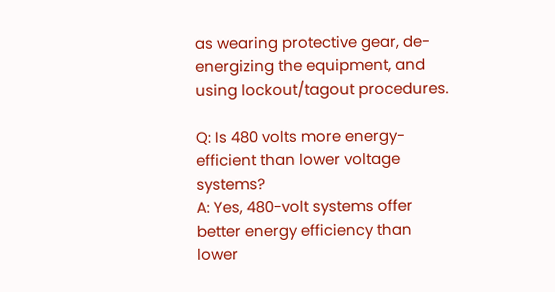as wearing protective gear, de-energizing the equipment, and using lockout/tagout procedures.

Q: Is 480 volts more energy-efficient than lower voltage systems?
A: Yes, 480-volt systems offer better energy efficiency than lower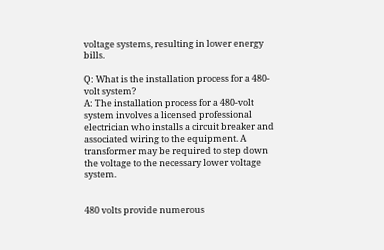voltage systems, resulting in lower energy bills.

Q: What is the installation process for a 480-volt system?
A: The installation process for a 480-volt system involves a licensed professional electrician who installs a circuit breaker and associated wiring to the equipment. A transformer may be required to step down the voltage to the necessary lower voltage system.


480 volts provide numerous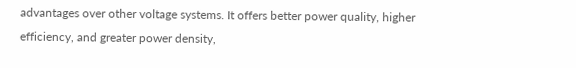advantages over other voltage systems. It offers better power quality, higher efficiency, and greater power density,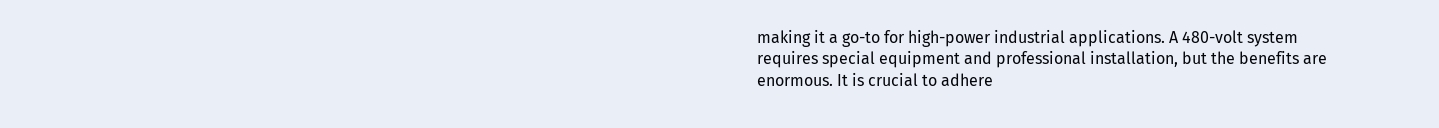making it a go-to for high-power industrial applications. A 480-volt system requires special equipment and professional installation, but the benefits are enormous. It is crucial to adhere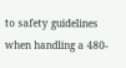to safety guidelines when handling a 480-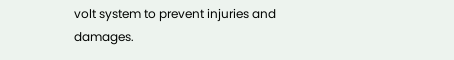volt system to prevent injuries and damages.